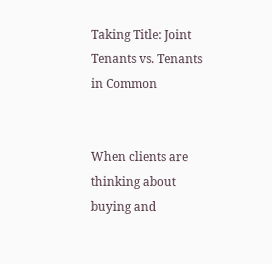Taking Title: Joint Tenants vs. Tenants in Common


When clients are thinking about buying and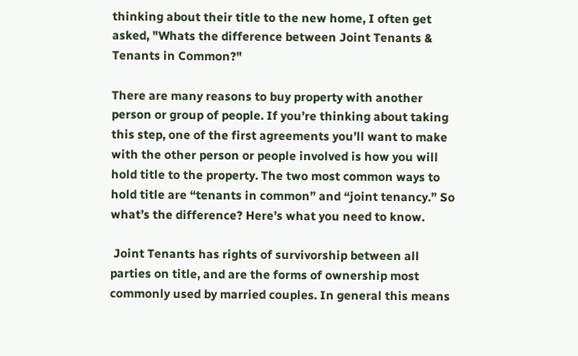thinking about their title to the new home, I often get asked, "Whats the difference between Joint Tenants & Tenants in Common?"

There are many reasons to buy property with another person or group of people. If you’re thinking about taking this step, one of the first agreements you’ll want to make with the other person or people involved is how you will hold title to the property. The two most common ways to hold title are “tenants in common” and “joint tenancy.” So what’s the difference? Here’s what you need to know.

 Joint Tenants has rights of survivorship between all parties on title, and are the forms of ownership most commonly used by married couples. In general this means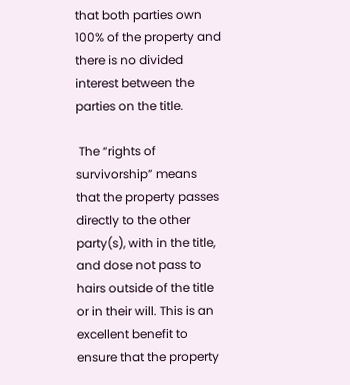that both parties own 100% of the property and there is no divided interest between the parties on the title.

 The “rights of survivorship” means that the property passes directly to the other party(s), with in the title, and dose not pass to hairs outside of the title or in their will. This is an excellent benefit to ensure that the property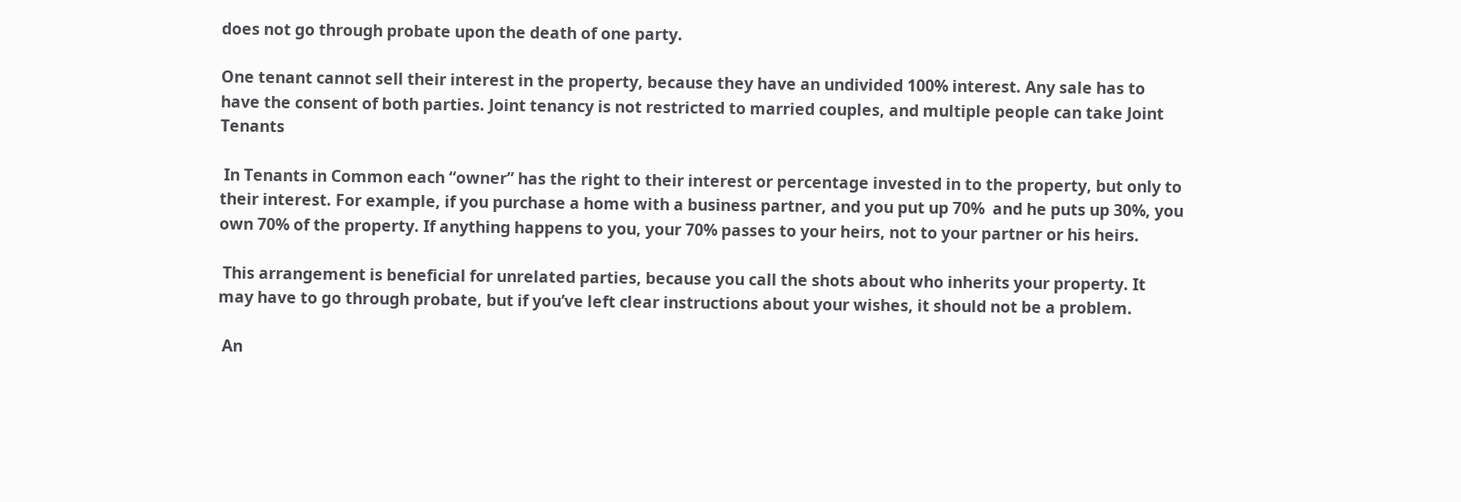does not go through probate upon the death of one party.

One tenant cannot sell their interest in the property, because they have an undivided 100% interest. Any sale has to have the consent of both parties. Joint tenancy is not restricted to married couples, and multiple people can take Joint Tenants

 In Tenants in Common each “owner” has the right to their interest or percentage invested in to the property, but only to their interest. For example, if you purchase a home with a business partner, and you put up 70%  and he puts up 30%, you own 70% of the property. If anything happens to you, your 70% passes to your heirs, not to your partner or his heirs.

 This arrangement is beneficial for unrelated parties, because you call the shots about who inherits your property. It may have to go through probate, but if you’ve left clear instructions about your wishes, it should not be a problem.

 An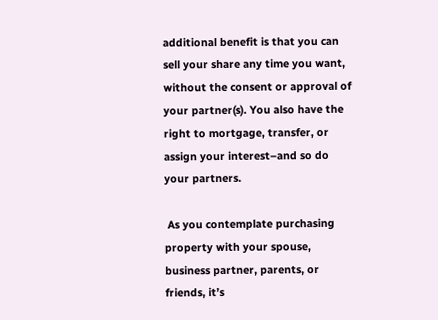additional benefit is that you can sell your share any time you want, without the consent or approval of your partner(s). You also have the right to mortgage, transfer, or assign your interest–and so do your partners.

 As you contemplate purchasing property with your spouse, business partner, parents, or friends, it’s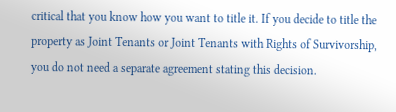critical that you know how you want to title it. If you decide to title the property as Joint Tenants or Joint Tenants with Rights of Survivorship, you do not need a separate agreement stating this decision.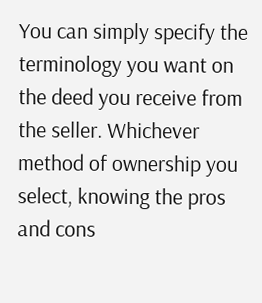You can simply specify the terminology you want on the deed you receive from the seller. Whichever method of ownership you select, knowing the pros and cons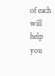of each will help you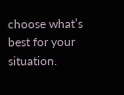choose what’s best for your situation.